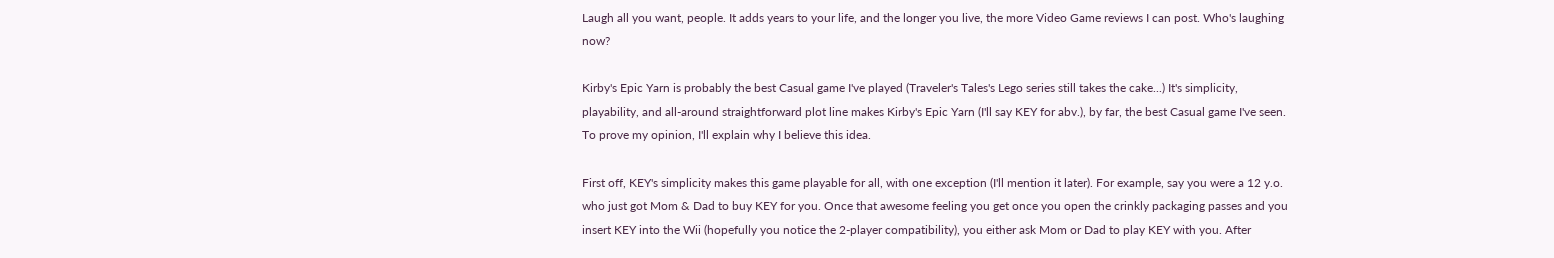Laugh all you want, people. It adds years to your life, and the longer you live, the more Video Game reviews I can post. Who's laughing now?

Kirby's Epic Yarn is probably the best Casual game I've played (Traveler's Tales's Lego series still takes the cake...) It's simplicity, playability, and all-around straightforward plot line makes Kirby's Epic Yarn (I'll say KEY for abv.), by far, the best Casual game I've seen. To prove my opinion, I'll explain why I believe this idea.

First off, KEY's simplicity makes this game playable for all, with one exception (I'll mention it later). For example, say you were a 12 y.o. who just got Mom & Dad to buy KEY for you. Once that awesome feeling you get once you open the crinkly packaging passes and you insert KEY into the Wii (hopefully you notice the 2-player compatibility), you either ask Mom or Dad to play KEY with you. After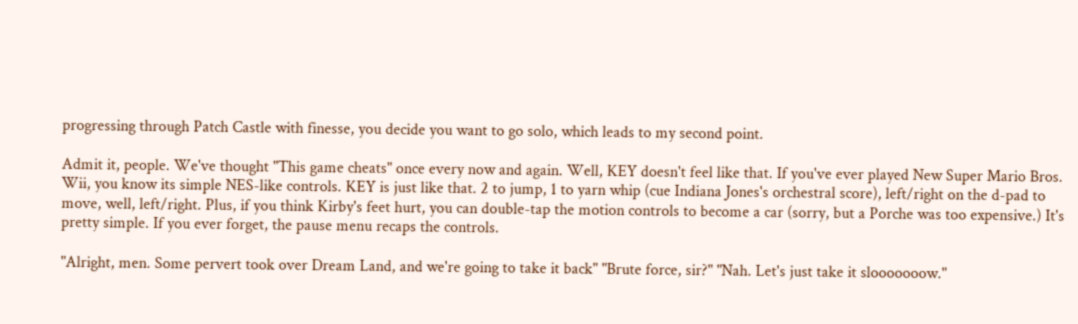progressing through Patch Castle with finesse, you decide you want to go solo, which leads to my second point.

Admit it, people. We've thought "This game cheats" once every now and again. Well, KEY doesn't feel like that. If you've ever played New Super Mario Bros. Wii, you know its simple NES-like controls. KEY is just like that. 2 to jump, 1 to yarn whip (cue Indiana Jones's orchestral score), left/right on the d-pad to move, well, left/right. Plus, if you think Kirby's feet hurt, you can double-tap the motion controls to become a car (sorry, but a Porche was too expensive.) It's pretty simple. If you ever forget, the pause menu recaps the controls.

"Alright, men. Some pervert took over Dream Land, and we're going to take it back" "Brute force, sir?" "Nah. Let's just take it slooooooow."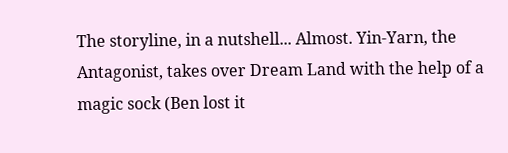The storyline, in a nutshell... Almost. Yin-Yarn, the Antagonist, takes over Dream Land with the help of a magic sock (Ben lost it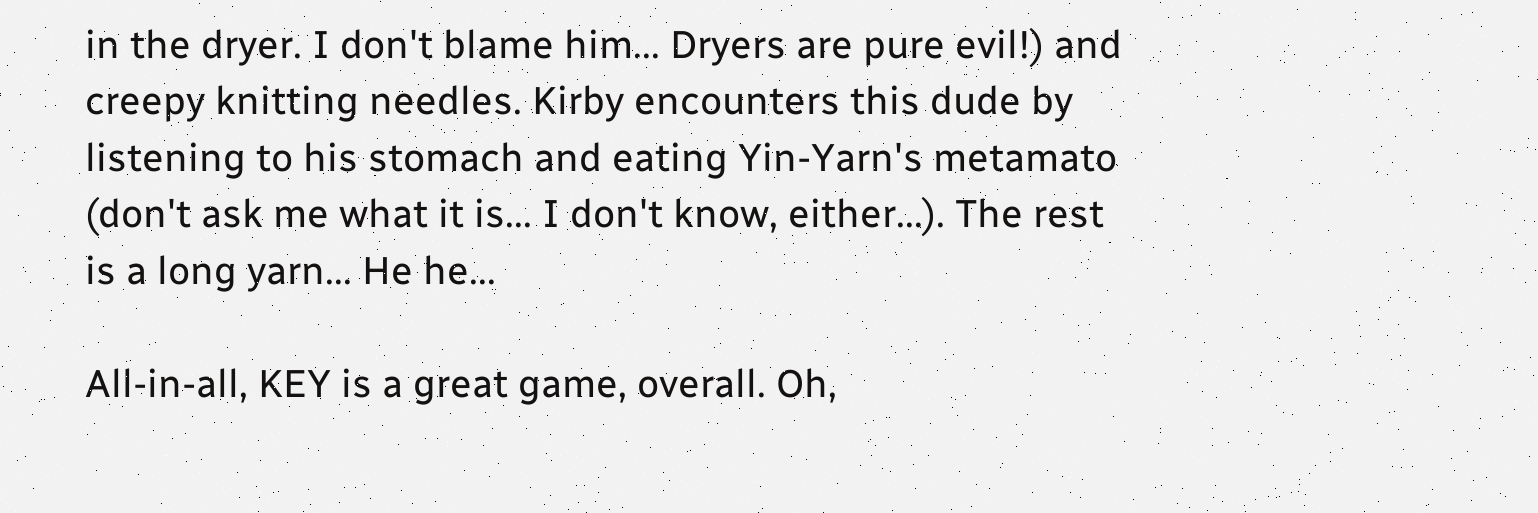in the dryer. I don't blame him... Dryers are pure evil!) and creepy knitting needles. Kirby encounters this dude by listening to his stomach and eating Yin-Yarn's metamato (don't ask me what it is... I don't know, either...). The rest is a long yarn... He he...

All-in-all, KEY is a great game, overall. Oh,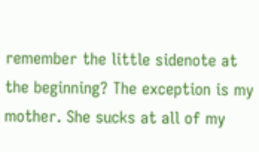remember the little sidenote at the beginning? The exception is my mother. She sucks at all of my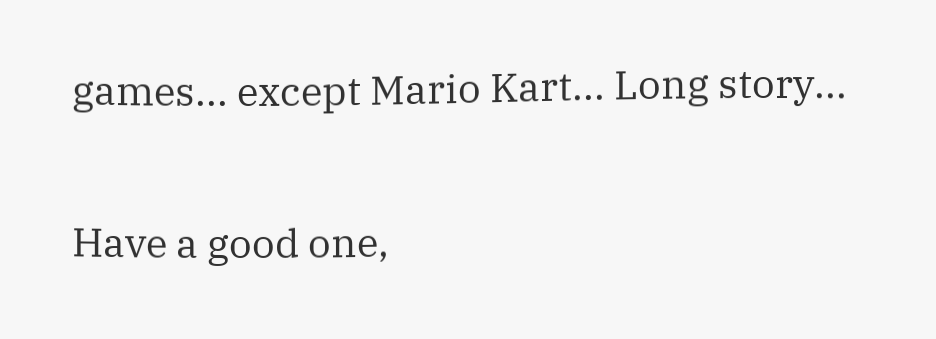games... except Mario Kart... Long story...

Have a good one,